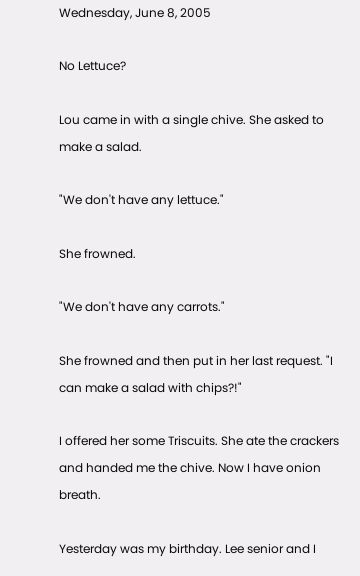Wednesday, June 8, 2005

No Lettuce?

Lou came in with a single chive. She asked to make a salad.

"We don't have any lettuce."

She frowned.

"We don't have any carrots."

She frowned and then put in her last request. "I can make a salad with chips?!"

I offered her some Triscuits. She ate the crackers and handed me the chive. Now I have onion breath.

Yesterday was my birthday. Lee senior and I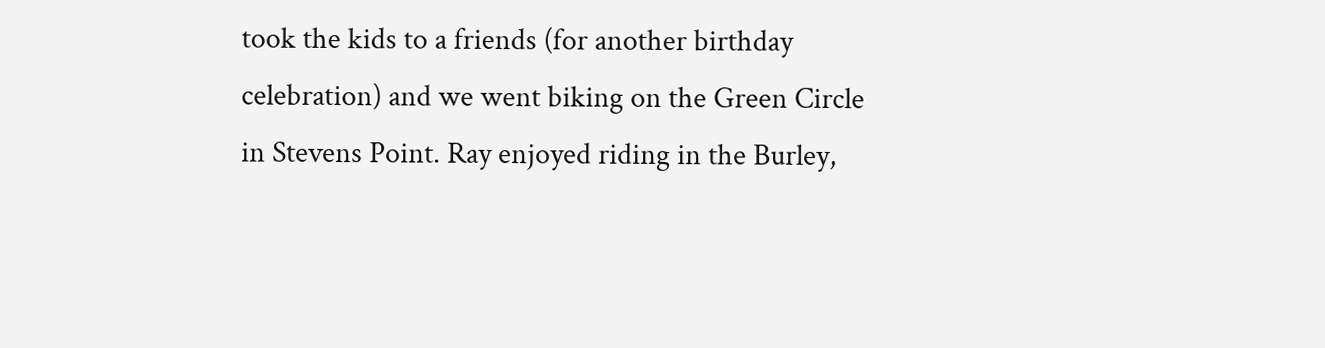took the kids to a friends (for another birthday celebration) and we went biking on the Green Circle in Stevens Point. Ray enjoyed riding in the Burley,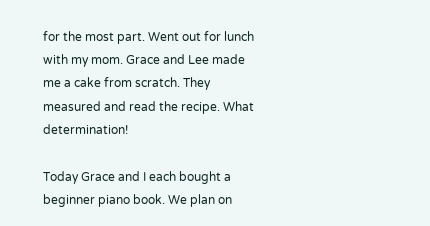for the most part. Went out for lunch with my mom. Grace and Lee made me a cake from scratch. They measured and read the recipe. What determination!

Today Grace and I each bought a beginner piano book. We plan on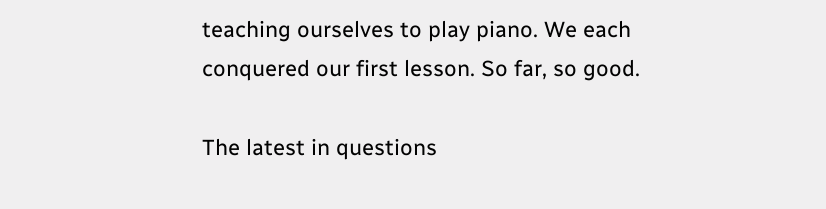teaching ourselves to play piano. We each conquered our first lesson. So far, so good.

The latest in questions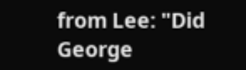from Lee: "Did George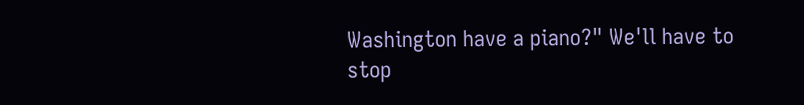Washington have a piano?" We'll have to stop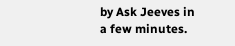by Ask Jeeves in a few minutes.